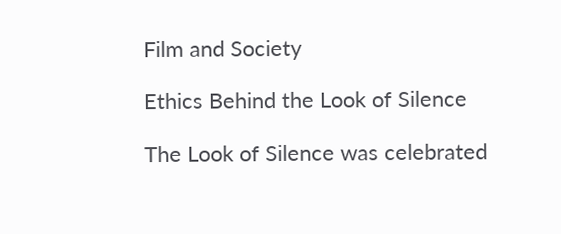Film and Society

Ethics Behind the Look of Silence

The Look of Silence was celebrated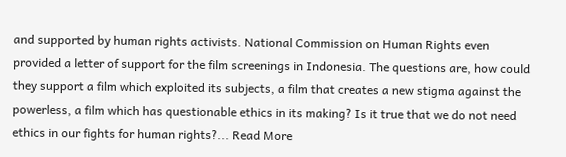and supported by human rights activists. National Commission on Human Rights even provided a letter of support for the film screenings in Indonesia. The questions are, how could they support a film which exploited its subjects, a film that creates a new stigma against the powerless, a film which has questionable ethics in its making? Is it true that we do not need ethics in our fights for human rights?... Read More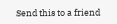Send this to a friend